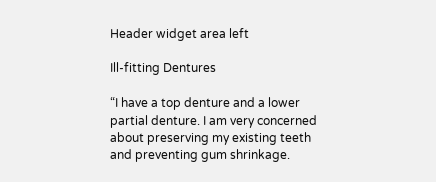Header widget area left

Ill-fitting Dentures

“I have a top denture and a lower partial denture. I am very concerned about preserving my existing teeth and preventing gum shrinkage.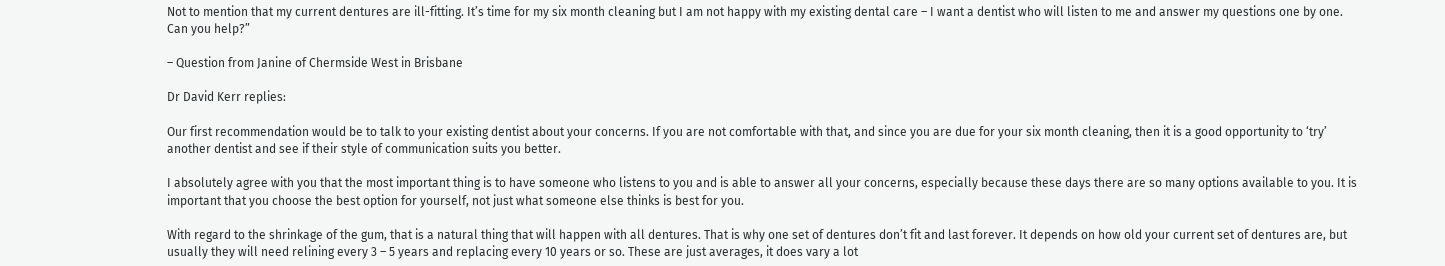Not to mention that my current dentures are ill-fitting. It’s time for my six month cleaning but I am not happy with my existing dental care – I want a dentist who will listen to me and answer my questions one by one. Can you help?”

– Question from Janine of Chermside West in Brisbane

Dr David Kerr replies:

Our first recommendation would be to talk to your existing dentist about your concerns. If you are not comfortable with that, and since you are due for your six month cleaning, then it is a good opportunity to ‘try’ another dentist and see if their style of communication suits you better.

I absolutely agree with you that the most important thing is to have someone who listens to you and is able to answer all your concerns, especially because these days there are so many options available to you. It is important that you choose the best option for yourself, not just what someone else thinks is best for you.

With regard to the shrinkage of the gum, that is a natural thing that will happen with all dentures. That is why one set of dentures don’t fit and last forever. It depends on how old your current set of dentures are, but usually they will need relining every 3 – 5 years and replacing every 10 years or so. These are just averages, it does vary a lot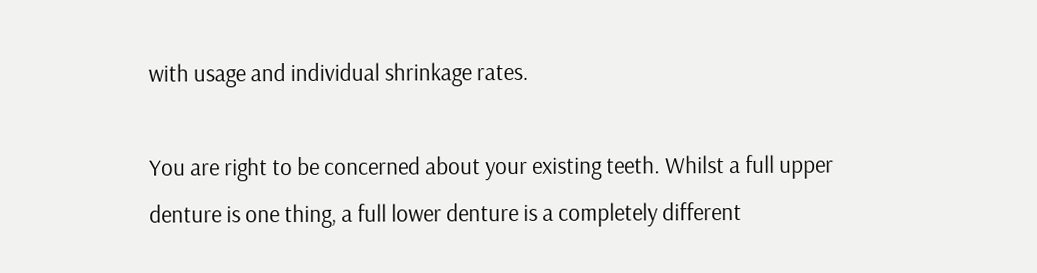with usage and individual shrinkage rates.

You are right to be concerned about your existing teeth. Whilst a full upper denture is one thing, a full lower denture is a completely different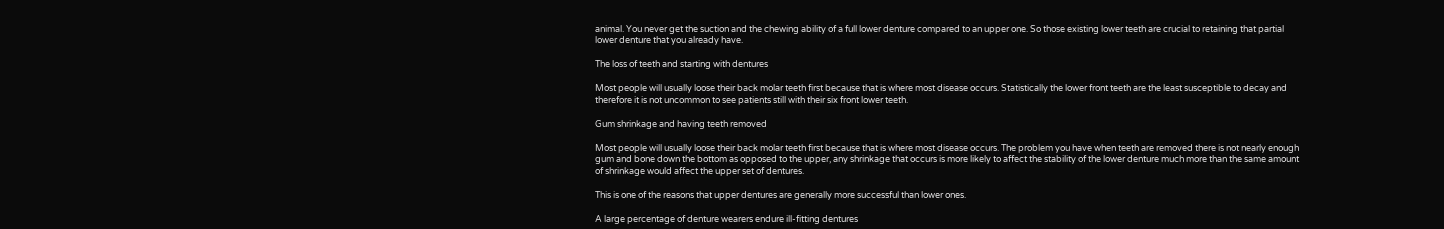animal. You never get the suction and the chewing ability of a full lower denture compared to an upper one. So those existing lower teeth are crucial to retaining that partial lower denture that you already have.

The loss of teeth and starting with dentures

Most people will usually loose their back molar teeth first because that is where most disease occurs. Statistically the lower front teeth are the least susceptible to decay and therefore it is not uncommon to see patients still with their six front lower teeth.

Gum shrinkage and having teeth removed

Most people will usually loose their back molar teeth first because that is where most disease occurs. The problem you have when teeth are removed there is not nearly enough gum and bone down the bottom as opposed to the upper, any shrinkage that occurs is more likely to affect the stability of the lower denture much more than the same amount of shrinkage would affect the upper set of dentures.

This is one of the reasons that upper dentures are generally more successful than lower ones.

A large percentage of denture wearers endure ill-fitting dentures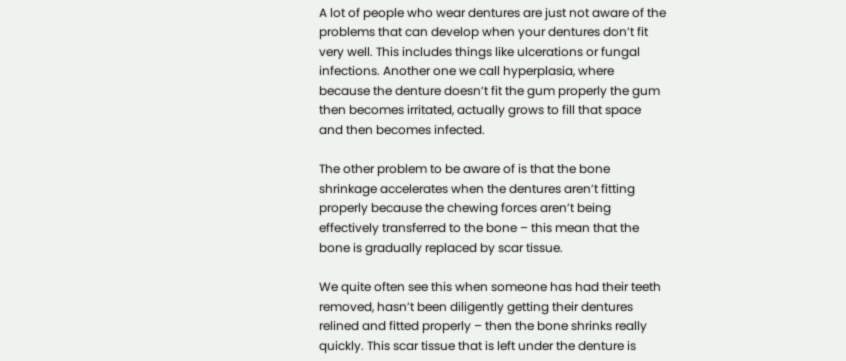A lot of people who wear dentures are just not aware of the problems that can develop when your dentures don’t fit very well. This includes things like ulcerations or fungal infections. Another one we call hyperplasia, where because the denture doesn’t fit the gum properly the gum then becomes irritated, actually grows to fill that space and then becomes infected.

The other problem to be aware of is that the bone shrinkage accelerates when the dentures aren’t fitting properly because the chewing forces aren’t being effectively transferred to the bone – this mean that the bone is gradually replaced by scar tissue.

We quite often see this when someone has had their teeth removed, hasn’t been diligently getting their dentures relined and fitted properly – then the bone shrinks really quickly. This scar tissue that is left under the denture is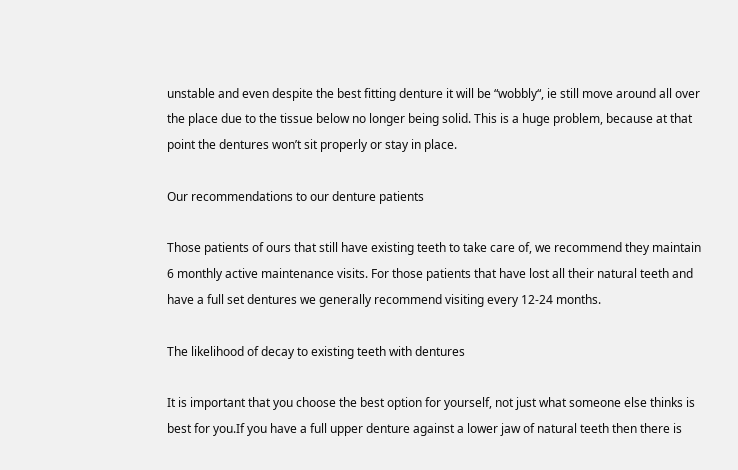unstable and even despite the best fitting denture it will be “wobbly“, ie still move around all over the place due to the tissue below no longer being solid. This is a huge problem, because at that point the dentures won’t sit properly or stay in place.

Our recommendations to our denture patients

Those patients of ours that still have existing teeth to take care of, we recommend they maintain 6 monthly active maintenance visits. For those patients that have lost all their natural teeth and have a full set dentures we generally recommend visiting every 12-24 months.

The likelihood of decay to existing teeth with dentures

It is important that you choose the best option for yourself, not just what someone else thinks is best for you.If you have a full upper denture against a lower jaw of natural teeth then there is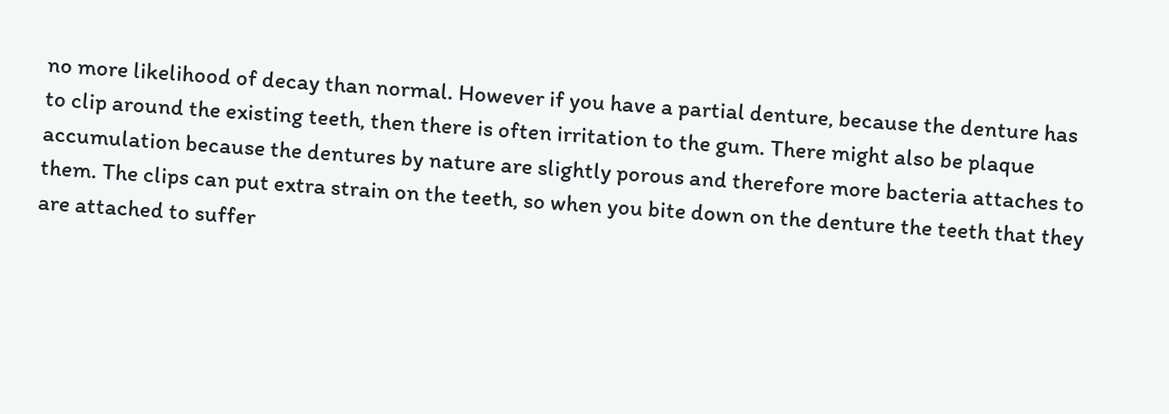no more likelihood of decay than normal. However if you have a partial denture, because the denture has to clip around the existing teeth, then there is often irritation to the gum. There might also be plaque accumulation because the dentures by nature are slightly porous and therefore more bacteria attaches to them. The clips can put extra strain on the teeth, so when you bite down on the denture the teeth that they are attached to suffer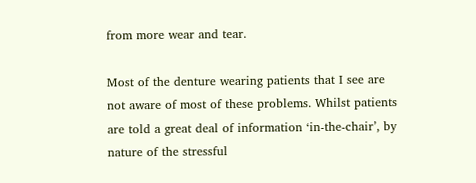from more wear and tear.

Most of the denture wearing patients that I see are not aware of most of these problems. Whilst patients are told a great deal of information ‘in-the-chair’, by nature of the stressful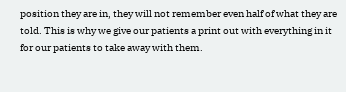position they are in, they will not remember even half of what they are told. This is why we give our patients a print out with everything in it for our patients to take away with them.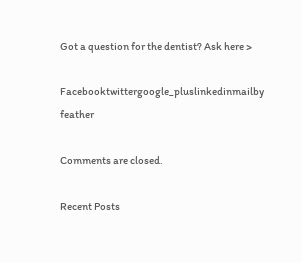Got a question for the dentist? Ask here >

Facebooktwittergoogle_pluslinkedinmailby feather

Comments are closed.

Recent Posts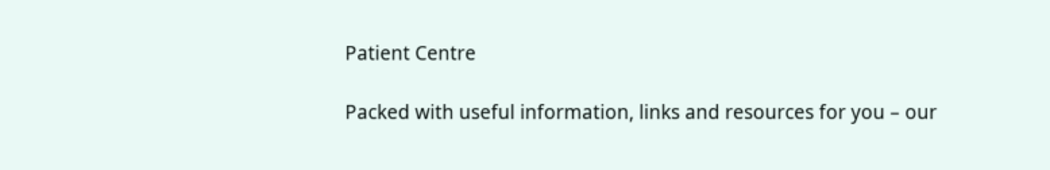Patient Centre

Packed with useful information, links and resources for you – our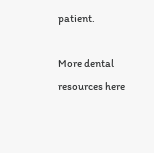patient.

More dental resources here